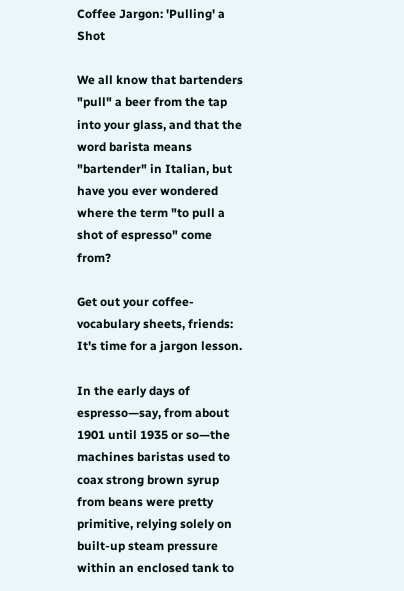Coffee Jargon: 'Pulling' a Shot

We all know that bartenders "pull" a beer from the tap into your glass, and that the word barista means "bartender" in Italian, but have you ever wondered where the term "to pull a shot of espresso" come from?

Get out your coffee-vocabulary sheets, friends: It's time for a jargon lesson.

In the early days of espresso—say, from about 1901 until 1935 or so—the machines baristas used to coax strong brown syrup from beans were pretty primitive, relying solely on built-up steam pressure within an enclosed tank to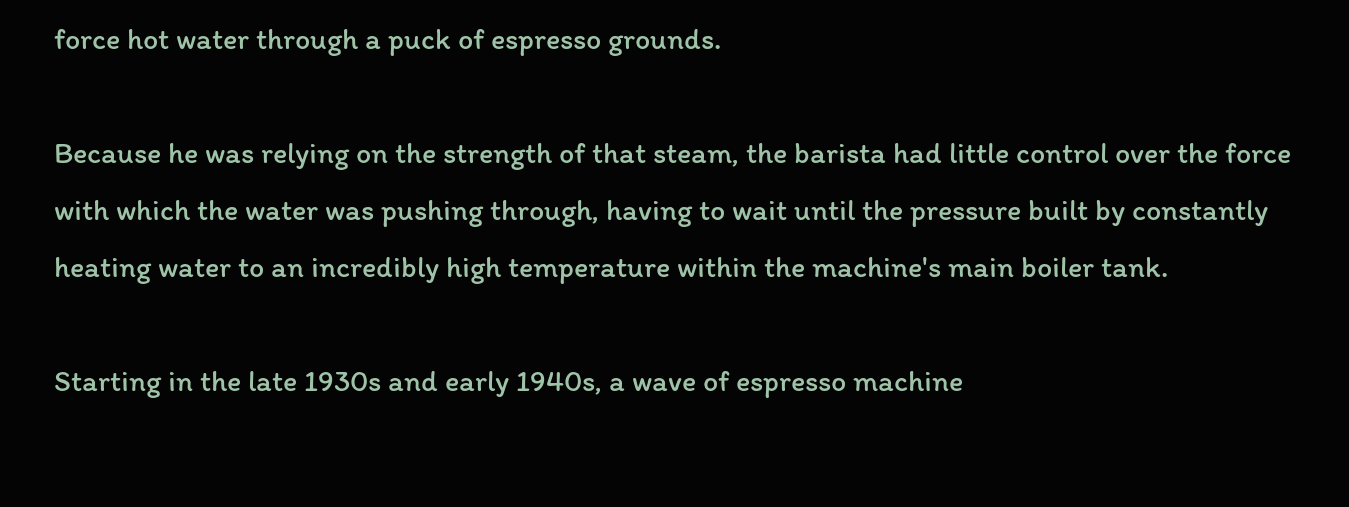force hot water through a puck of espresso grounds.

Because he was relying on the strength of that steam, the barista had little control over the force with which the water was pushing through, having to wait until the pressure built by constantly heating water to an incredibly high temperature within the machine's main boiler tank.

Starting in the late 1930s and early 1940s, a wave of espresso machine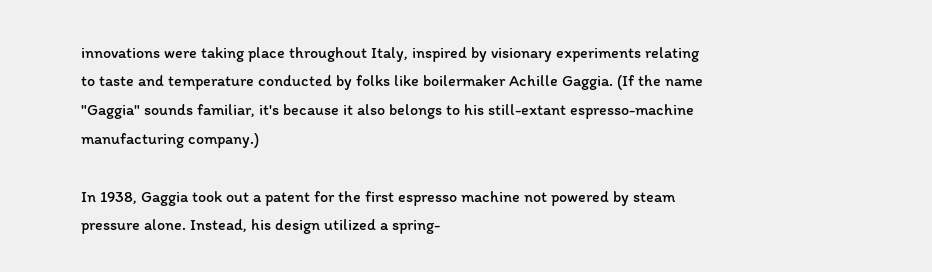innovations were taking place throughout Italy, inspired by visionary experiments relating to taste and temperature conducted by folks like boilermaker Achille Gaggia. (If the name "Gaggia" sounds familiar, it's because it also belongs to his still-extant espresso-machine manufacturing company.)

In 1938, Gaggia took out a patent for the first espresso machine not powered by steam pressure alone. Instead, his design utilized a spring-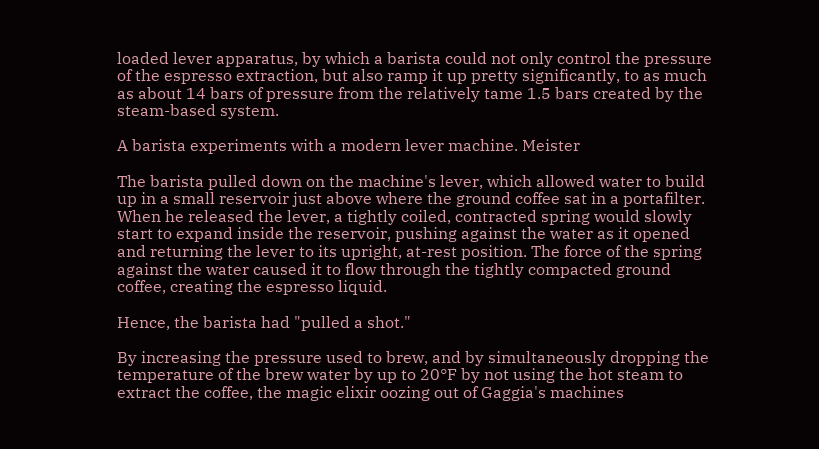loaded lever apparatus, by which a barista could not only control the pressure of the espresso extraction, but also ramp it up pretty significantly, to as much as about 14 bars of pressure from the relatively tame 1.5 bars created by the steam-based system.

A barista experiments with a modern lever machine. Meister

The barista pulled down on the machine's lever, which allowed water to build up in a small reservoir just above where the ground coffee sat in a portafilter. When he released the lever, a tightly coiled, contracted spring would slowly start to expand inside the reservoir, pushing against the water as it opened and returning the lever to its upright, at-rest position. The force of the spring against the water caused it to flow through the tightly compacted ground coffee, creating the espresso liquid.

Hence, the barista had "pulled a shot."

By increasing the pressure used to brew, and by simultaneously dropping the temperature of the brew water by up to 20°F by not using the hot steam to extract the coffee, the magic elixir oozing out of Gaggia's machines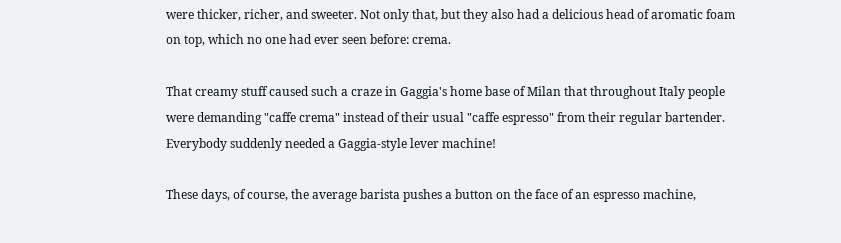were thicker, richer, and sweeter. Not only that, but they also had a delicious head of aromatic foam on top, which no one had ever seen before: crema.

That creamy stuff caused such a craze in Gaggia's home base of Milan that throughout Italy people were demanding "caffe crema" instead of their usual "caffe espresso" from their regular bartender. Everybody suddenly needed a Gaggia-style lever machine!

These days, of course, the average barista pushes a button on the face of an espresso machine,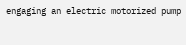engaging an electric motorized pump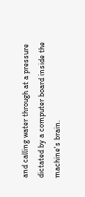and calling water through at a pressure dictated by a computer board inside the machine's brain.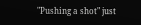"Pushing a shot" just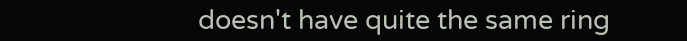doesn't have quite the same ring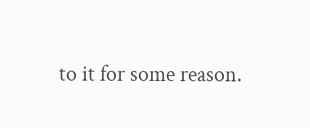to it for some reason.